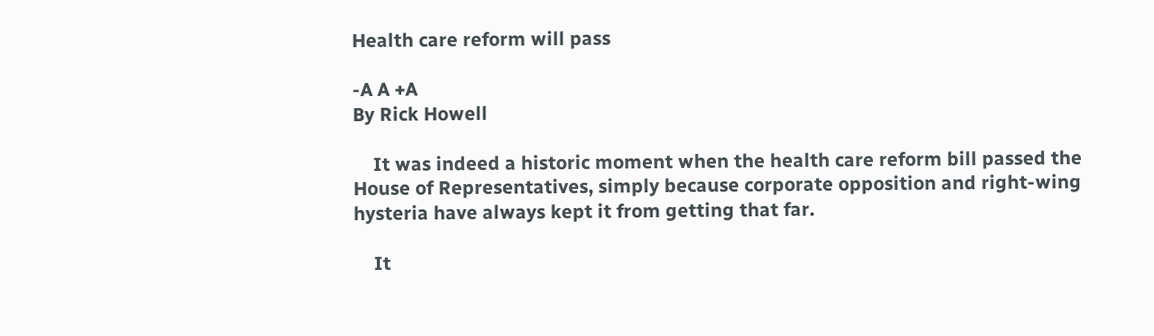Health care reform will pass

-A A +A
By Rick Howell

    It was indeed a historic moment when the health care reform bill passed the House of Representatives, simply because corporate opposition and right-wing hysteria have always kept it from getting that far.

    It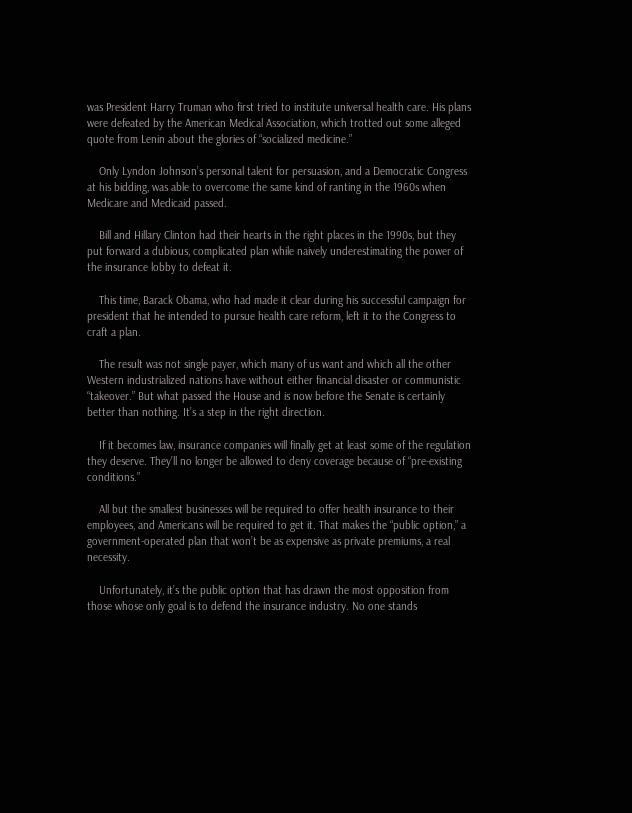was President Harry Truman who first tried to institute universal health care. His plans were defeated by the American Medical Association, which trotted out some alleged quote from Lenin about the glories of “socialized medicine.”

    Only Lyndon Johnson’s personal talent for persuasion, and a Democratic Congress at his bidding, was able to overcome the same kind of ranting in the 1960s when Medicare and Medicaid passed.

    Bill and Hillary Clinton had their hearts in the right places in the 1990s, but they put forward a dubious, complicated plan while naively underestimating the power of the insurance lobby to defeat it.

    This time, Barack Obama, who had made it clear during his successful campaign for president that he intended to pursue health care reform, left it to the Congress to craft a plan.

    The result was not single payer, which many of us want and which all the other Western industrialized nations have without either financial disaster or communistic “takeover.” But what passed the House and is now before the Senate is certainly better than nothing. It’s a step in the right direction.

    If it becomes law, insurance companies will finally get at least some of the regulation they deserve. They’ll no longer be allowed to deny coverage because of “pre-existing conditions.”

    All but the smallest businesses will be required to offer health insurance to their employees, and Americans will be required to get it. That makes the “public option,” a government-operated plan that won’t be as expensive as private premiums, a real necessity.

    Unfortunately, it’s the public option that has drawn the most opposition from those whose only goal is to defend the insurance industry. No one stands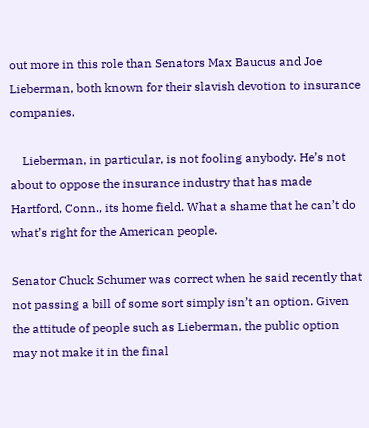out more in this role than Senators Max Baucus and Joe Lieberman, both known for their slavish devotion to insurance companies.

    Lieberman, in particular, is not fooling anybody. He’s not about to oppose the insurance industry that has made Hartford, Conn., its home field. What a shame that he can’t do what’s right for the American people.

Senator Chuck Schumer was correct when he said recently that not passing a bill of some sort simply isn’t an option. Given the attitude of people such as Lieberman, the public option may not make it in the final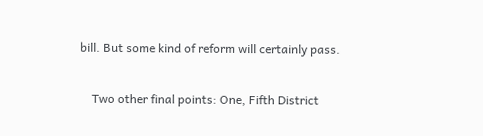bill. But some kind of reform will certainly pass.

    Two other final points: One, Fifth District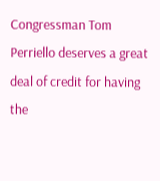Congressman Tom Perriello deserves a great deal of credit for having the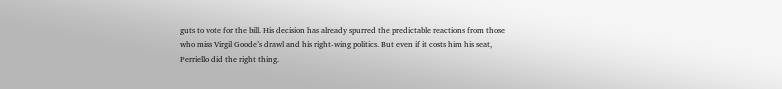guts to vote for the bill. His decision has already spurred the predictable reactions from those who miss Virgil Goode’s drawl and his right-wing politics. But even if it costs him his seat, Perriello did the right thing.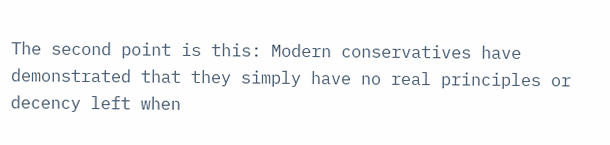The second point is this: Modern conservatives have demonstrated that they simply have no real principles or decency left when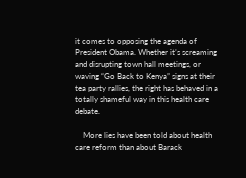it comes to opposing the agenda of President Obama. Whether it’s screaming and disrupting town hall meetings, or waving “Go Back to Kenya” signs at their tea party rallies, the right has behaved in a totally shameful way in this health care debate.

    More lies have been told about health care reform than about Barack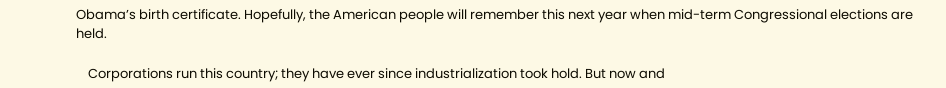Obama’s birth certificate. Hopefully, the American people will remember this next year when mid-term Congressional elections are held.

    Corporations run this country; they have ever since industrialization took hold. But now and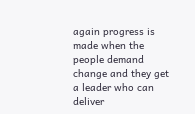again progress is made when the people demand change and they get a leader who can deliver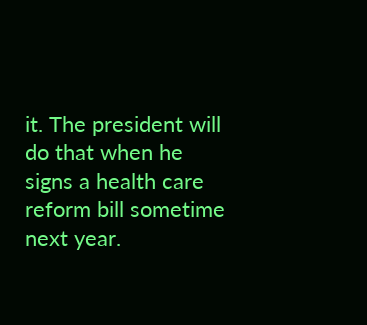it. The president will do that when he signs a health care reform bill sometime next year.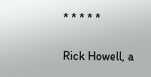* * * * *

Rick Howell, a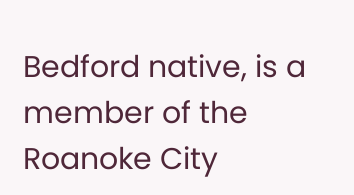Bedford native, is a member of the Roanoke City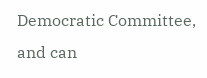Democratic Committee, and can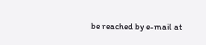be reached by e-mail at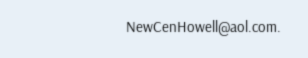NewCenHowell@aol.com.